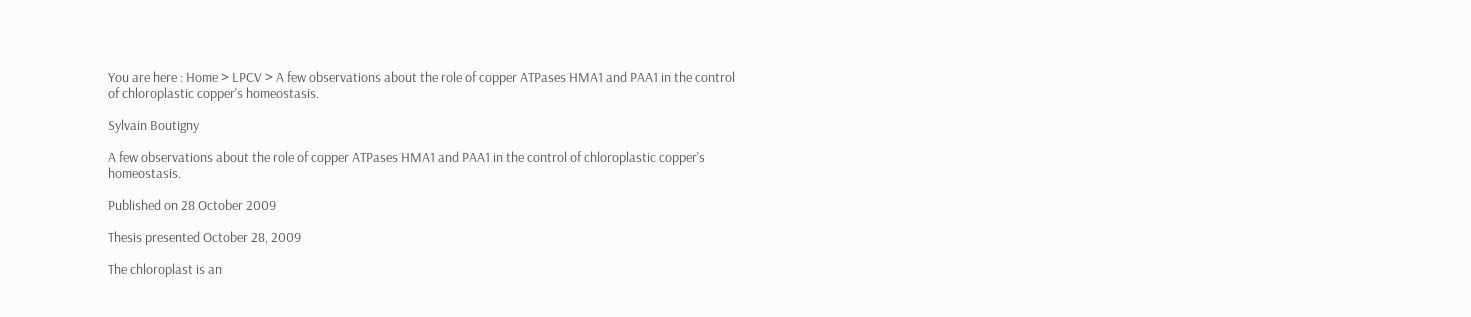You are here : Home > LPCV > A few observations about the role of copper ATPases HMA1 and PAA1 in the control of chloroplastic copper's homeostasis.

Sylvain Boutigny

A few observations about the role of copper ATPases HMA1 and PAA1 in the control of chloroplastic copper's homeostasis.

Published on 28 October 2009

Thesis presented October 28, 2009

The chloroplast is an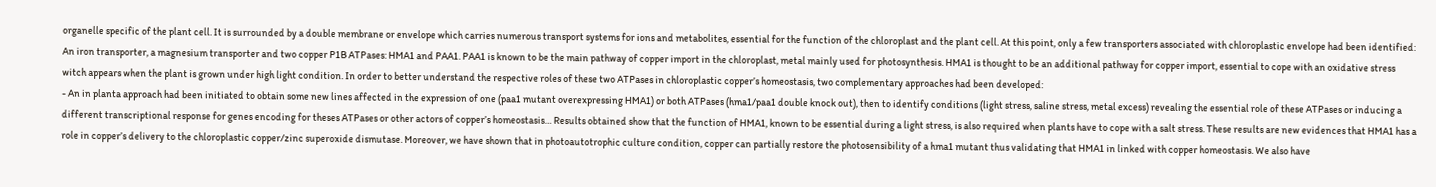organelle specific of the plant cell. It is surrounded by a double membrane or envelope which carries numerous transport systems for ions and metabolites, essential for the function of the chloroplast and the plant cell. At this point, only a few transporters associated with chloroplastic envelope had been identified: An iron transporter, a magnesium transporter and two copper P1B ATPases: HMA1 and PAA1. PAA1 is known to be the main pathway of copper import in the chloroplast, metal mainly used for photosynthesis. HMA1 is thought to be an additional pathway for copper import, essential to cope with an oxidative stress witch appears when the plant is grown under high light condition. In order to better understand the respective roles of these two ATPases in chloroplastic copper’s homeostasis, two complementary approaches had been developed:
- An in planta approach had been initiated to obtain some new lines affected in the expression of one (paa1 mutant overexpressing HMA1) or both ATPases (hma1/paa1 double knock out), then to identify conditions (light stress, saline stress, metal excess) revealing the essential role of these ATPases or inducing a different transcriptional response for genes encoding for theses ATPases or other actors of copper’s homeostasis… Results obtained show that the function of HMA1, known to be essential during a light stress, is also required when plants have to cope with a salt stress. These results are new evidences that HMA1 has a role in copper’s delivery to the chloroplastic copper/zinc superoxide dismutase. Moreover, we have shown that in photoautotrophic culture condition, copper can partially restore the photosensibility of a hma1 mutant thus validating that HMA1 in linked with copper homeostasis. We also have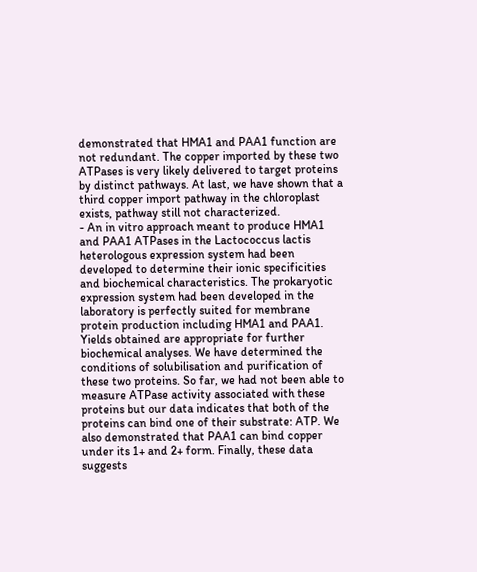demonstrated that HMA1 and PAA1 function are not redundant. The copper imported by these two ATPases is very likely delivered to target proteins by distinct pathways. At last, we have shown that a third copper import pathway in the chloroplast exists, pathway still not characterized.
- An in vitro approach meant to produce HMA1 and PAA1 ATPases in the Lactococcus lactis heterologous expression system had been developed to determine their ionic specificities and biochemical characteristics. The prokaryotic expression system had been developed in the laboratory is perfectly suited for membrane protein production including HMA1 and PAA1. Yields obtained are appropriate for further biochemical analyses. We have determined the conditions of solubilisation and purification of these two proteins. So far, we had not been able to measure ATPase activity associated with these proteins but our data indicates that both of the proteins can bind one of their substrate: ATP. We also demonstrated that PAA1 can bind copper under its 1+ and 2+ form. Finally, these data suggests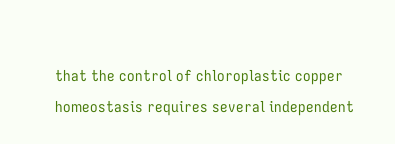that the control of chloroplastic copper homeostasis requires several independent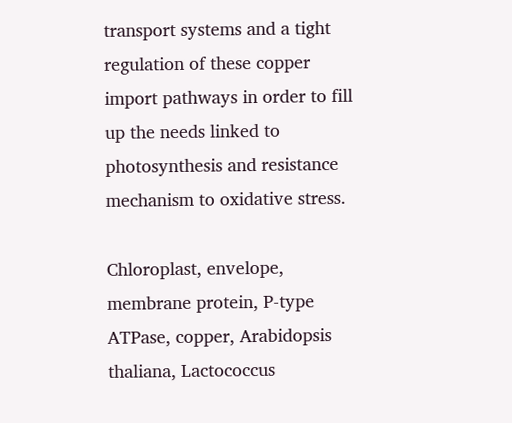transport systems and a tight regulation of these copper import pathways in order to fill up the needs linked to photosynthesis and resistance mechanism to oxidative stress.

Chloroplast, envelope, membrane protein, P-type ATPase, copper, Arabidopsis thaliana, Lactococcus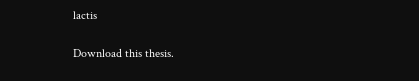lactis

Download this thesis.